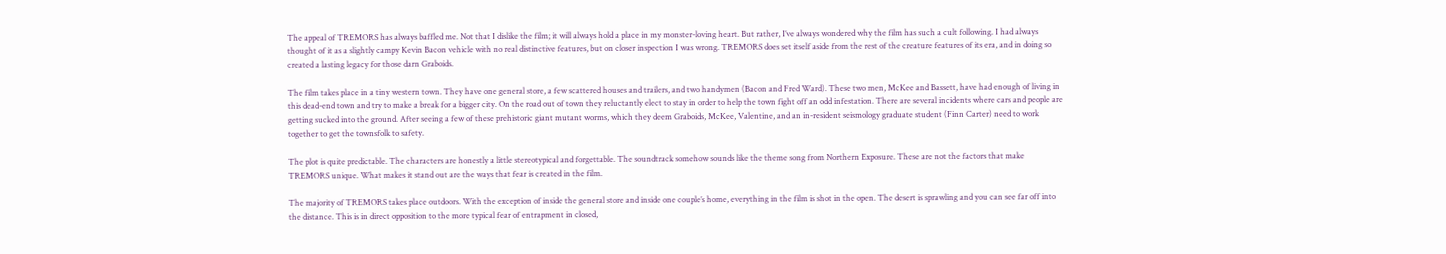The appeal of TREMORS has always baffled me. Not that I dislike the film; it will always hold a place in my monster-loving heart. But rather, I’ve always wondered why the film has such a cult following. I had always thought of it as a slightly campy Kevin Bacon vehicle with no real distinctive features, but on closer inspection I was wrong. TREMORS does set itself aside from the rest of the creature features of its era, and in doing so created a lasting legacy for those darn Graboids.

The film takes place in a tiny western town. They have one general store, a few scattered houses and trailers, and two handymen (Bacon and Fred Ward). These two men, McKee and Bassett, have had enough of living in this dead-end town and try to make a break for a bigger city. On the road out of town they reluctantly elect to stay in order to help the town fight off an odd infestation. There are several incidents where cars and people are getting sucked into the ground. After seeing a few of these prehistoric giant mutant worms, which they deem Graboids, McKee, Valentine, and an in-resident seismology graduate student (Finn Carter) need to work together to get the townsfolk to safety.

The plot is quite predictable. The characters are honestly a little stereotypical and forgettable. The soundtrack somehow sounds like the theme song from Northern Exposure. These are not the factors that make TREMORS unique. What makes it stand out are the ways that fear is created in the film.

The majority of TREMORS takes place outdoors. With the exception of inside the general store and inside one couple’s home, everything in the film is shot in the open. The desert is sprawling and you can see far off into the distance. This is in direct opposition to the more typical fear of entrapment in closed,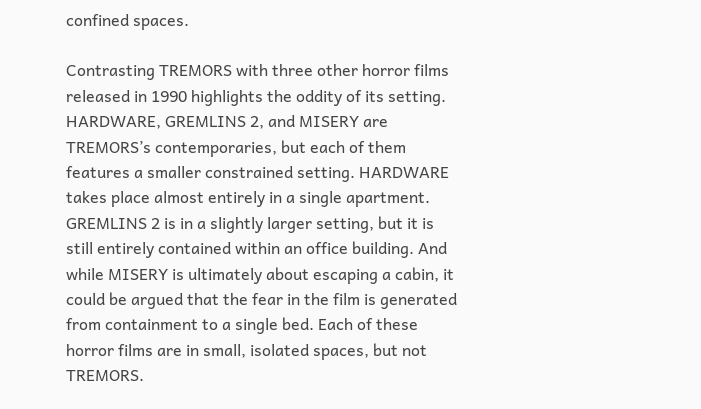confined spaces.

Contrasting TREMORS with three other horror films released in 1990 highlights the oddity of its setting. HARDWARE, GREMLINS 2, and MISERY are TREMORS’s contemporaries, but each of them features a smaller constrained setting. HARDWARE takes place almost entirely in a single apartment. GREMLINS 2 is in a slightly larger setting, but it is still entirely contained within an office building. And while MISERY is ultimately about escaping a cabin, it could be argued that the fear in the film is generated from containment to a single bed. Each of these horror films are in small, isolated spaces, but not TREMORS.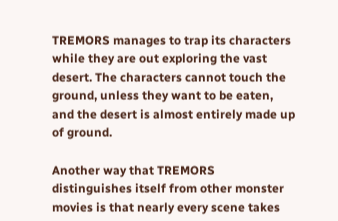TREMORS manages to trap its characters while they are out exploring the vast desert. The characters cannot touch the ground, unless they want to be eaten, and the desert is almost entirely made up of ground.

Another way that TREMORS distinguishes itself from other monster movies is that nearly every scene takes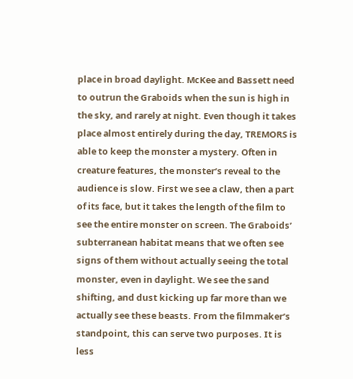place in broad daylight. McKee and Bassett need to outrun the Graboids when the sun is high in the sky, and rarely at night. Even though it takes place almost entirely during the day, TREMORS is able to keep the monster a mystery. Often in creature features, the monster’s reveal to the audience is slow. First we see a claw, then a part of its face, but it takes the length of the film to see the entire monster on screen. The Graboids’ subterranean habitat means that we often see signs of them without actually seeing the total monster, even in daylight. We see the sand shifting, and dust kicking up far more than we actually see these beasts. From the filmmaker’s standpoint, this can serve two purposes. It is less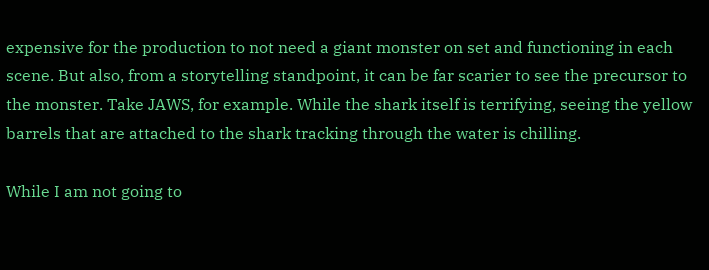expensive for the production to not need a giant monster on set and functioning in each scene. But also, from a storytelling standpoint, it can be far scarier to see the precursor to the monster. Take JAWS, for example. While the shark itself is terrifying, seeing the yellow barrels that are attached to the shark tracking through the water is chilling.

While I am not going to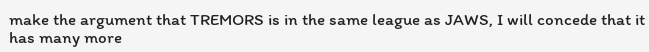make the argument that TREMORS is in the same league as JAWS, I will concede that it has many more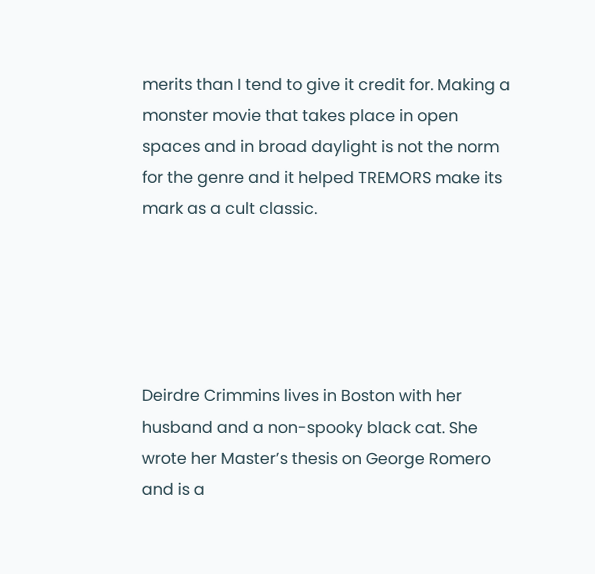merits than I tend to give it credit for. Making a monster movie that takes place in open spaces and in broad daylight is not the norm for the genre and it helped TREMORS make its mark as a cult classic.





Deirdre Crimmins lives in Boston with her husband and a non-spooky black cat. She wrote her Master’s thesis on George Romero and is a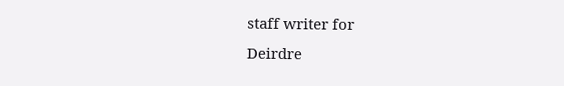staff writer for
Deirdre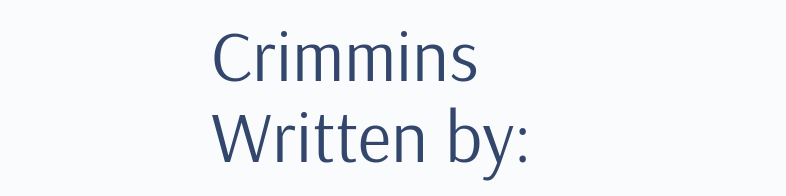Crimmins Written by: